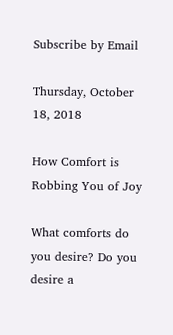Subscribe by Email

Thursday, October 18, 2018

How Comfort is Robbing You of Joy

What comforts do you desire? Do you desire a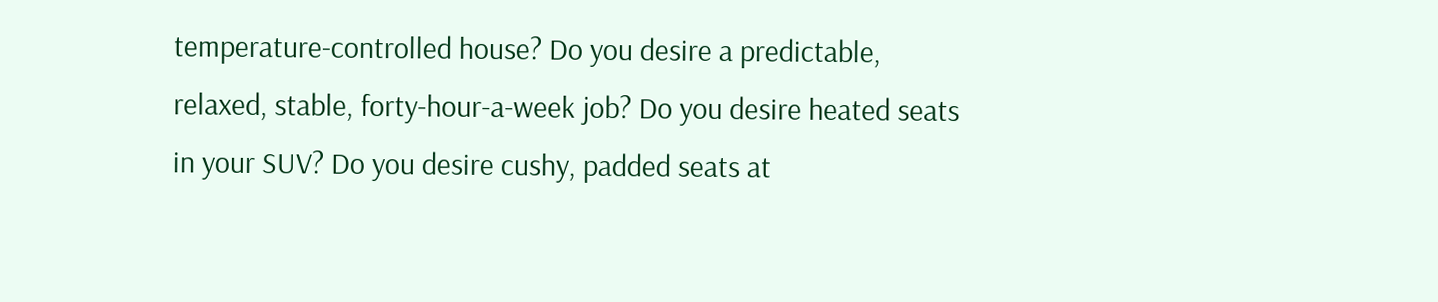temperature-controlled house? Do you desire a predictable, relaxed, stable, forty-hour-a-week job? Do you desire heated seats in your SUV? Do you desire cushy, padded seats at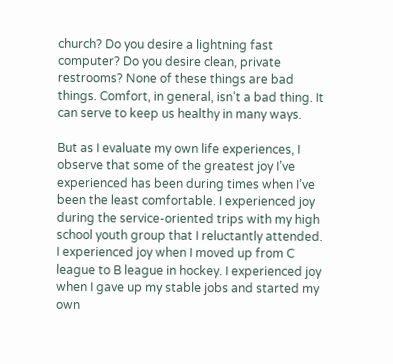church? Do you desire a lightning fast computer? Do you desire clean, private restrooms? None of these things are bad things. Comfort, in general, isn’t a bad thing. It can serve to keep us healthy in many ways.

But as I evaluate my own life experiences, I observe that some of the greatest joy I’ve experienced has been during times when I’ve been the least comfortable. I experienced joy during the service-oriented trips with my high school youth group that I reluctantly attended. I experienced joy when I moved up from C league to B league in hockey. I experienced joy when I gave up my stable jobs and started my own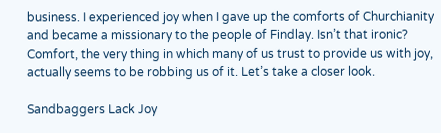business. I experienced joy when I gave up the comforts of Churchianity and became a missionary to the people of Findlay. Isn’t that ironic? Comfort, the very thing in which many of us trust to provide us with joy, actually seems to be robbing us of it. Let’s take a closer look.

Sandbaggers Lack Joy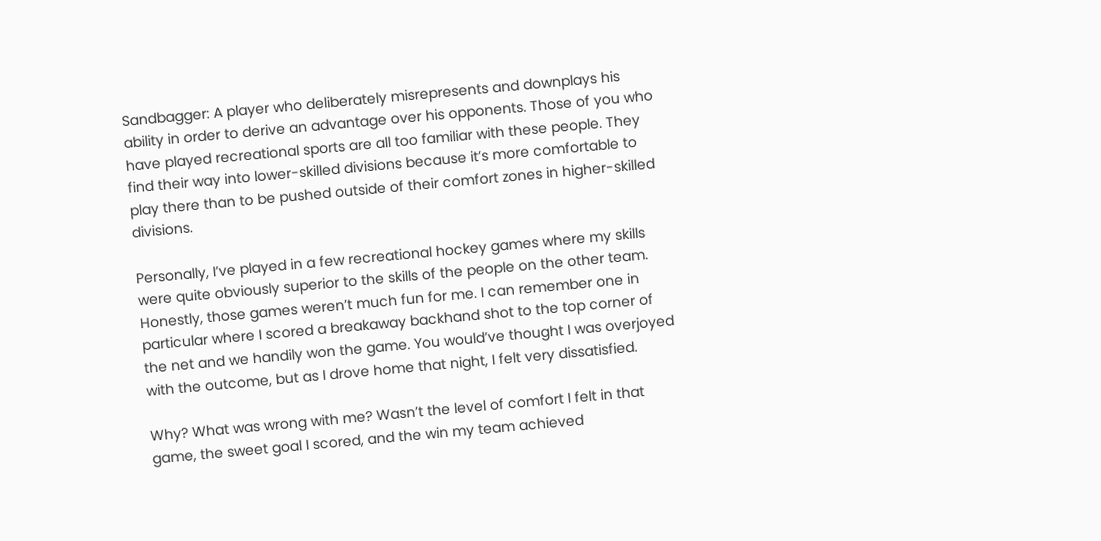Sandbagger: A player who deliberately misrepresents and downplays his ability in order to derive an advantage over his opponents. Those of you who have played recreational sports are all too familiar with these people. They find their way into lower-skilled divisions because it’s more comfortable to play there than to be pushed outside of their comfort zones in higher-skilled divisions.

Personally, I’ve played in a few recreational hockey games where my skills were quite obviously superior to the skills of the people on the other team. Honestly, those games weren’t much fun for me. I can remember one in particular where I scored a breakaway backhand shot to the top corner of the net and we handily won the game. You would’ve thought I was overjoyed with the outcome, but as I drove home that night, I felt very dissatisfied.

Why? What was wrong with me? Wasn’t the level of comfort I felt in that game, the sweet goal I scored, and the win my team achieved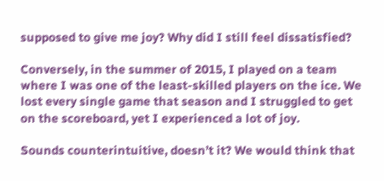supposed to give me joy? Why did I still feel dissatisfied?

Conversely, in the summer of 2015, I played on a team where I was one of the least-skilled players on the ice. We lost every single game that season and I struggled to get on the scoreboard, yet I experienced a lot of joy.

Sounds counterintuitive, doesn’t it? We would think that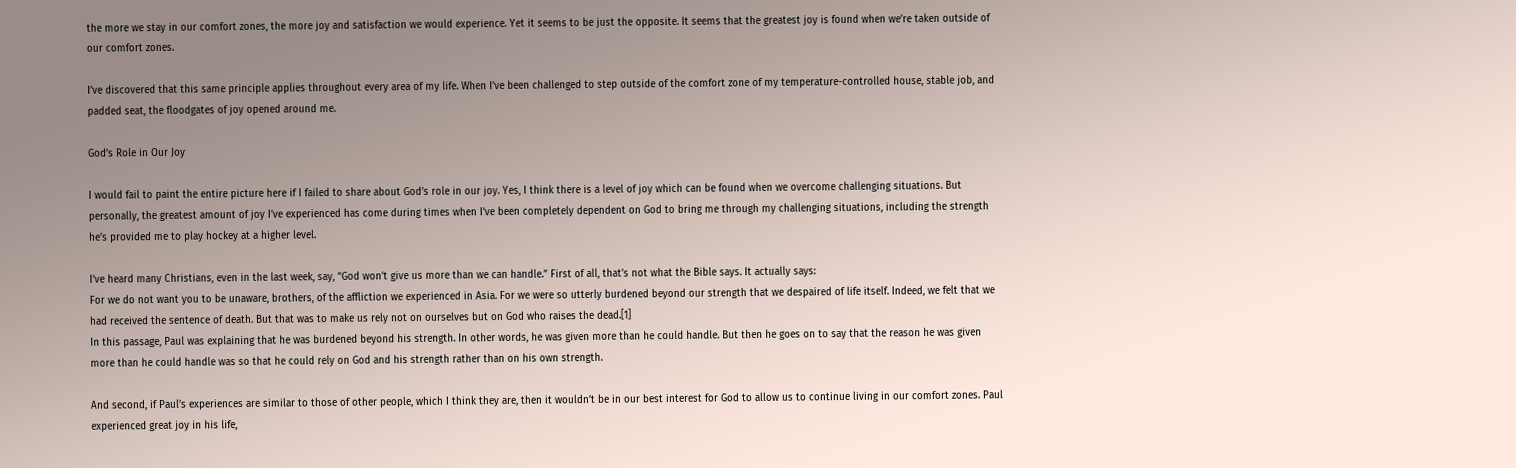the more we stay in our comfort zones, the more joy and satisfaction we would experience. Yet it seems to be just the opposite. It seems that the greatest joy is found when we’re taken outside of our comfort zones.

I’ve discovered that this same principle applies throughout every area of my life. When I’ve been challenged to step outside of the comfort zone of my temperature-controlled house, stable job, and padded seat, the floodgates of joy opened around me.

God’s Role in Our Joy

I would fail to paint the entire picture here if I failed to share about God’s role in our joy. Yes, I think there is a level of joy which can be found when we overcome challenging situations. But personally, the greatest amount of joy I’ve experienced has come during times when I’ve been completely dependent on God to bring me through my challenging situations, including the strength he’s provided me to play hockey at a higher level.

I’ve heard many Christians, even in the last week, say, “God won’t give us more than we can handle.” First of all, that’s not what the Bible says. It actually says:
For we do not want you to be unaware, brothers, of the affliction we experienced in Asia. For we were so utterly burdened beyond our strength that we despaired of life itself. Indeed, we felt that we had received the sentence of death. But that was to make us rely not on ourselves but on God who raises the dead.[1]
In this passage, Paul was explaining that he was burdened beyond his strength. In other words, he was given more than he could handle. But then he goes on to say that the reason he was given more than he could handle was so that he could rely on God and his strength rather than on his own strength.

And second, if Paul’s experiences are similar to those of other people, which I think they are, then it wouldn’t be in our best interest for God to allow us to continue living in our comfort zones. Paul experienced great joy in his life,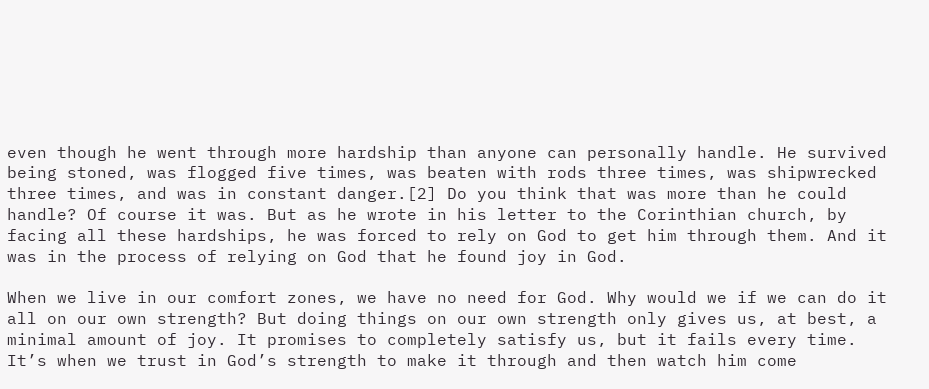even though he went through more hardship than anyone can personally handle. He survived being stoned, was flogged five times, was beaten with rods three times, was shipwrecked three times, and was in constant danger.[2] Do you think that was more than he could handle? Of course it was. But as he wrote in his letter to the Corinthian church, by facing all these hardships, he was forced to rely on God to get him through them. And it was in the process of relying on God that he found joy in God.

When we live in our comfort zones, we have no need for God. Why would we if we can do it all on our own strength? But doing things on our own strength only gives us, at best, a minimal amount of joy. It promises to completely satisfy us, but it fails every time. It’s when we trust in God’s strength to make it through and then watch him come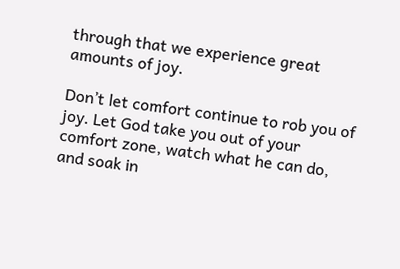through that we experience great amounts of joy.

Don’t let comfort continue to rob you of joy. Let God take you out of your comfort zone, watch what he can do, and soak in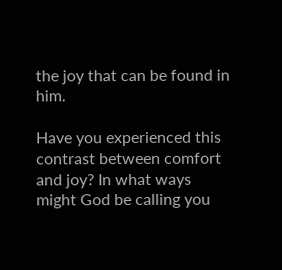the joy that can be found in him.

Have you experienced this contrast between comfort and joy? In what ways might God be calling you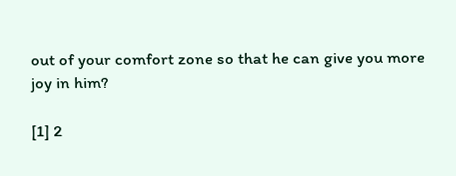out of your comfort zone so that he can give you more joy in him?

[1] 2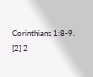Corinthians 1:8-9.
[2] 2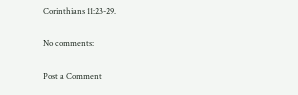Corinthians 11:23-29.

No comments:

Post a Comment